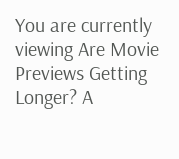You are currently viewing Are Movie Previews Getting Longer? A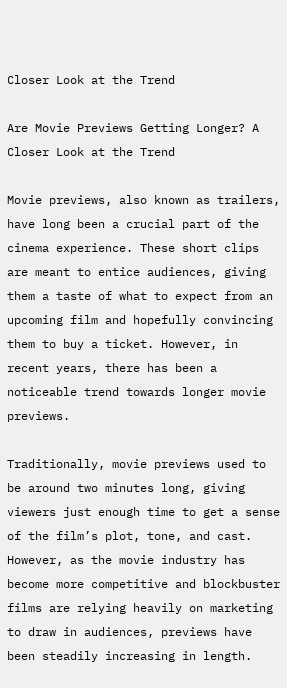Closer Look at the Trend

Are Movie Previews Getting Longer? A Closer Look at the Trend

Movie previews, also known as trailers, have long been a crucial part of the cinema experience. These short clips are meant to entice audiences, giving them a taste of what to expect from an upcoming film and hopefully convincing them to buy a ticket. However, in recent years, there has been a noticeable trend towards longer movie previews.

Traditionally, movie previews used to be around two minutes long, giving viewers just enough time to get a sense of the film’s plot, tone, and cast. However, as the movie industry has become more competitive and blockbuster films are relying heavily on marketing to draw in audiences, previews have been steadily increasing in length.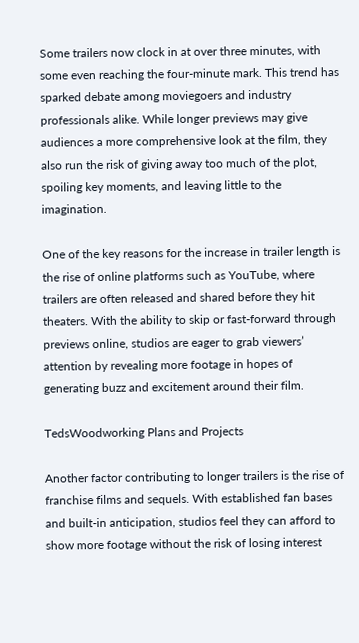Some trailers now clock in at over three minutes, with some even reaching the four-minute mark. This trend has sparked debate among moviegoers and industry professionals alike. While longer previews may give audiences a more comprehensive look at the film, they also run the risk of giving away too much of the plot, spoiling key moments, and leaving little to the imagination.

One of the key reasons for the increase in trailer length is the rise of online platforms such as YouTube, where trailers are often released and shared before they hit theaters. With the ability to skip or fast-forward through previews online, studios are eager to grab viewers’ attention by revealing more footage in hopes of generating buzz and excitement around their film.

TedsWoodworking Plans and Projects

Another factor contributing to longer trailers is the rise of franchise films and sequels. With established fan bases and built-in anticipation, studios feel they can afford to show more footage without the risk of losing interest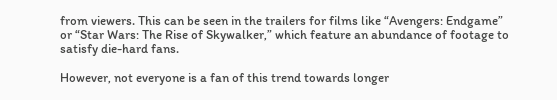from viewers. This can be seen in the trailers for films like “Avengers: Endgame” or “Star Wars: The Rise of Skywalker,” which feature an abundance of footage to satisfy die-hard fans.

However, not everyone is a fan of this trend towards longer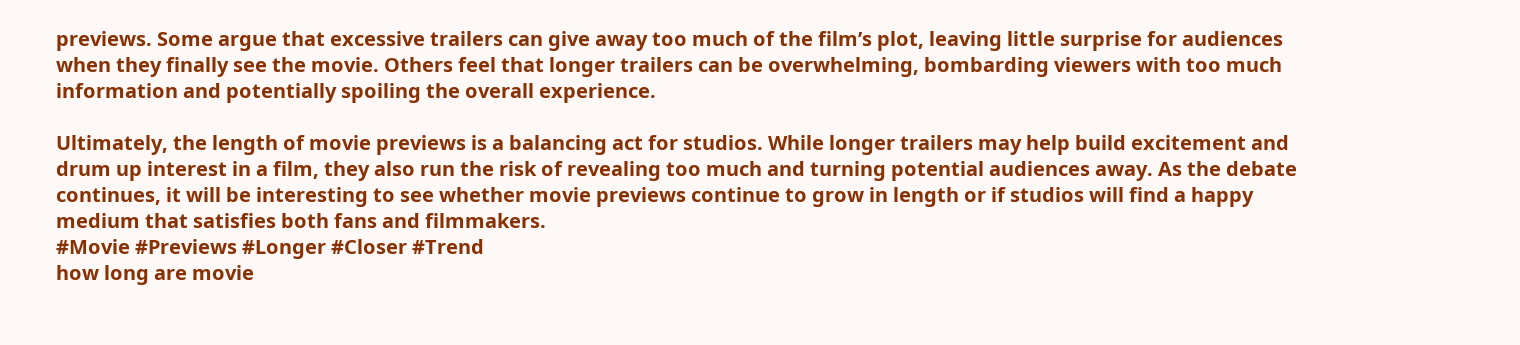previews. Some argue that excessive trailers can give away too much of the film’s plot, leaving little surprise for audiences when they finally see the movie. Others feel that longer trailers can be overwhelming, bombarding viewers with too much information and potentially spoiling the overall experience.

Ultimately, the length of movie previews is a balancing act for studios. While longer trailers may help build excitement and drum up interest in a film, they also run the risk of revealing too much and turning potential audiences away. As the debate continues, it will be interesting to see whether movie previews continue to grow in length or if studios will find a happy medium that satisfies both fans and filmmakers.
#Movie #Previews #Longer #Closer #Trend
how long are movie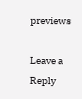previews

Leave a Reply